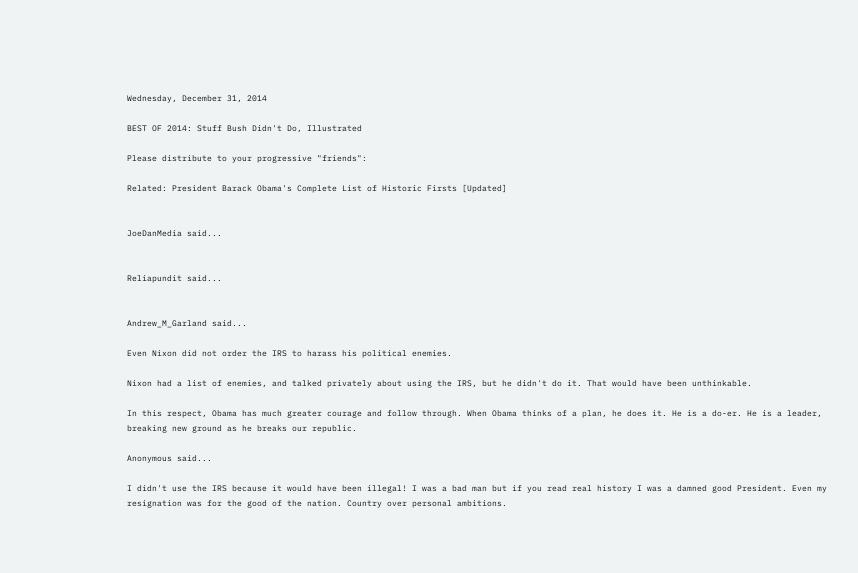Wednesday, December 31, 2014

BEST OF 2014: Stuff Bush Didn't Do, Illustrated

Please distribute to your progressive "friends":

Related: President Barack Obama's Complete List of Historic Firsts [Updated]


JoeDanMedia said...


Reliapundit said...


Andrew_M_Garland said...

Even Nixon did not order the IRS to harass his political enemies.

Nixon had a list of enemies, and talked privately about using the IRS, but he didn't do it. That would have been unthinkable.

In this respect, Obama has much greater courage and follow through. When Obama thinks of a plan, he does it. He is a do-er. He is a leader, breaking new ground as he breaks our republic.

Anonymous said...

I didn't use the IRS because it would have been illegal! I was a bad man but if you read real history I was a damned good President. Even my resignation was for the good of the nation. Country over personal ambitions.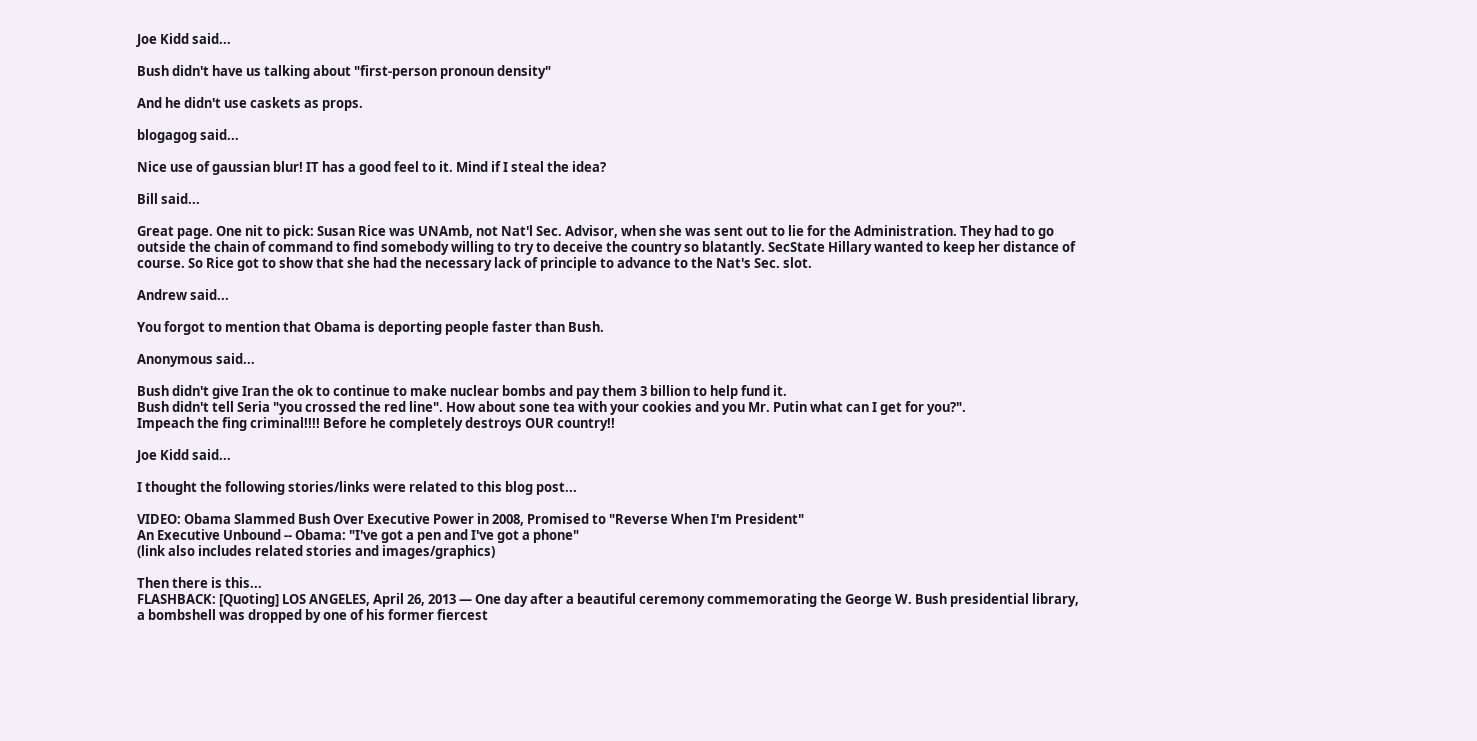Joe Kidd said...

Bush didn't have us talking about "first-person pronoun density"

And he didn't use caskets as props.

blogagog said...

Nice use of gaussian blur! IT has a good feel to it. Mind if I steal the idea?

Bill said...

Great page. One nit to pick: Susan Rice was UNAmb, not Nat'l Sec. Advisor, when she was sent out to lie for the Administration. They had to go outside the chain of command to find somebody willing to try to deceive the country so blatantly. SecState Hillary wanted to keep her distance of course. So Rice got to show that she had the necessary lack of principle to advance to the Nat's Sec. slot.

Andrew said...

You forgot to mention that Obama is deporting people faster than Bush.

Anonymous said...

Bush didn't give Iran the ok to continue to make nuclear bombs and pay them 3 billion to help fund it.
Bush didn't tell Seria "you crossed the red line". How about sone tea with your cookies and you Mr. Putin what can I get for you?".
Impeach the fing criminal!!!! Before he completely destroys OUR country!!

Joe Kidd said...

I thought the following stories/links were related to this blog post...

VIDEO: Obama Slammed Bush Over Executive Power in 2008, Promised to "Reverse When I'm President"
An Executive Unbound -- Obama: "I've got a pen and I've got a phone"
(link also includes related stories and images/graphics)

Then there is this...
FLASHBACK: [Quoting] LOS ANGELES, April 26, 2013 — One day after a beautiful ceremony commemorating the George W. Bush presidential library, a bombshell was dropped by one of his former fiercest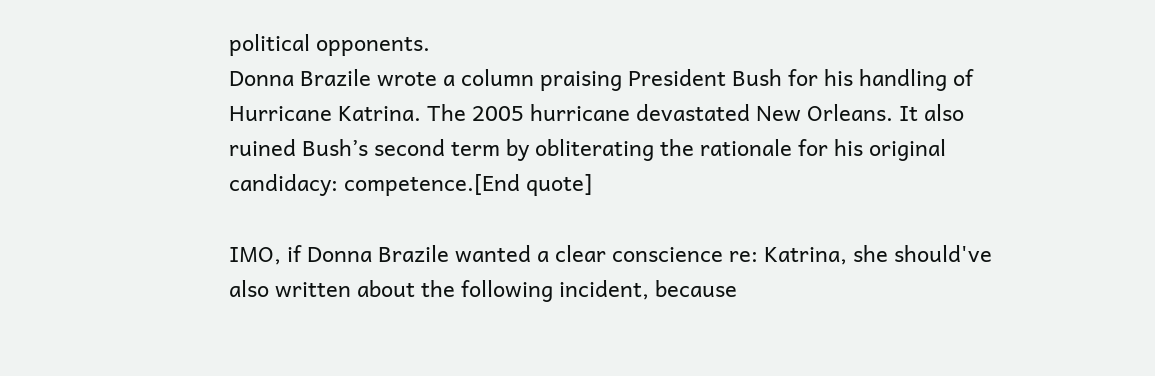political opponents.
Donna Brazile wrote a column praising President Bush for his handling of Hurricane Katrina. The 2005 hurricane devastated New Orleans. It also ruined Bush’s second term by obliterating the rationale for his original candidacy: competence.[End quote]

IMO, if Donna Brazile wanted a clear conscience re: Katrina, she should've also written about the following incident, because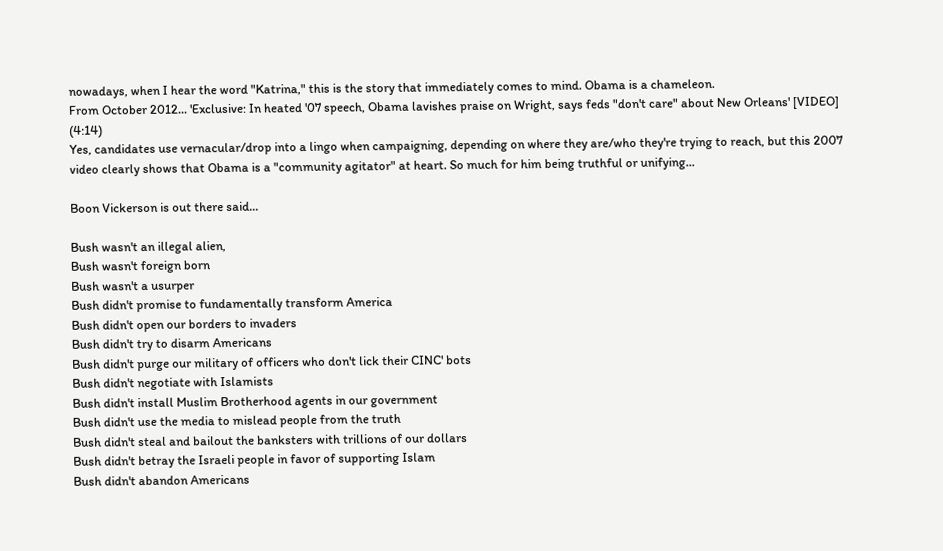nowadays, when I hear the word "Katrina," this is the story that immediately comes to mind. Obama is a chameleon.
From October 2012... 'Exclusive: In heated '07 speech, Obama lavishes praise on Wright, says feds "don't care" about New Orleans' [VIDEO] (4:14)
Yes, candidates use vernacular/drop into a lingo when campaigning, depending on where they are/who they're trying to reach, but this 2007 video clearly shows that Obama is a "community agitator" at heart. So much for him being truthful or unifying...

Boon Vickerson is out there said...

Bush wasn't an illegal alien,
Bush wasn't foreign born
Bush wasn't a usurper
Bush didn't promise to fundamentally transform America
Bush didn't open our borders to invaders
Bush didn't try to disarm Americans
Bush didn't purge our military of officers who don't lick their CINC' bots
Bush didn't negotiate with Islamists
Bush didn't install Muslim Brotherhood agents in our government
Bush didn't use the media to mislead people from the truth
Bush didn't steal and bailout the banksters with trillions of our dollars
Bush didn't betray the Israeli people in favor of supporting Islam
Bush didn't abandon Americans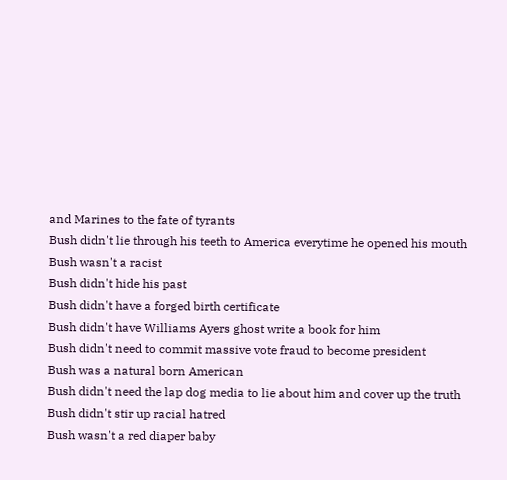and Marines to the fate of tyrants
Bush didn't lie through his teeth to America everytime he opened his mouth
Bush wasn't a racist
Bush didn't hide his past
Bush didn't have a forged birth certificate
Bush didn't have Williams Ayers ghost write a book for him
Bush didn't need to commit massive vote fraud to become president
Bush was a natural born American
Bush didn't need the lap dog media to lie about him and cover up the truth
Bush didn't stir up racial hatred
Bush wasn't a red diaper baby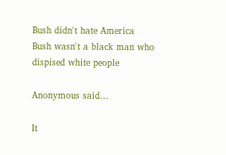Bush didn't hate America
Bush wasn't a black man who dispised white people

Anonymous said...

It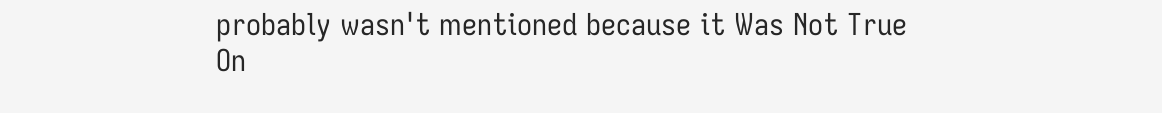probably wasn't mentioned because it Was Not True
On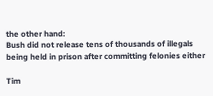the other hand:
Bush did not release tens of thousands of illegals being held in prison after committing felonies either

Tim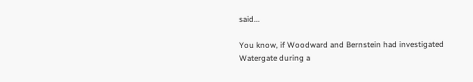said...

You know, if Woodward and Bernstein had investigated Watergate during a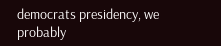democrats presidency, we probably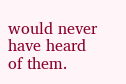would never have heard of them.